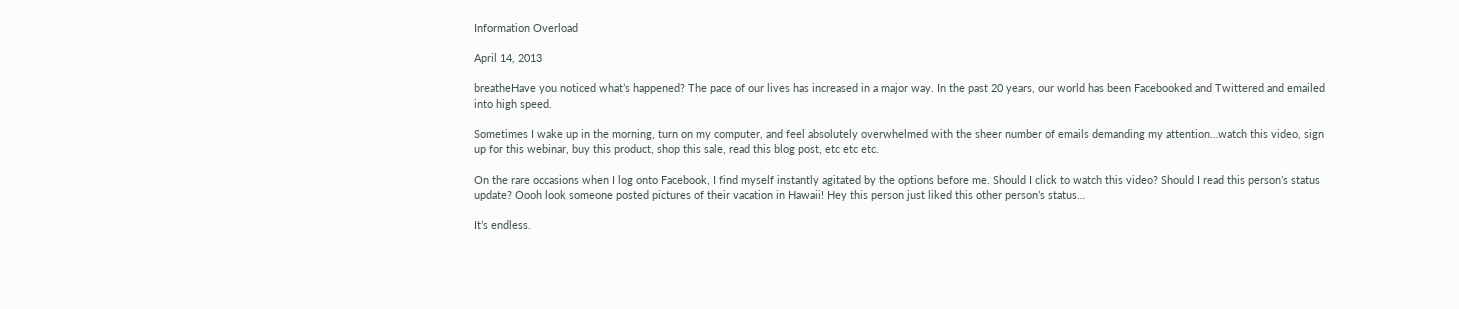Information Overload

April 14, 2013

breatheHave you noticed what’s happened? The pace of our lives has increased in a major way. In the past 20 years, our world has been Facebooked and Twittered and emailed into high speed.

Sometimes I wake up in the morning, turn on my computer, and feel absolutely overwhelmed with the sheer number of emails demanding my attention…watch this video, sign up for this webinar, buy this product, shop this sale, read this blog post, etc etc etc.

On the rare occasions when I log onto Facebook, I find myself instantly agitated by the options before me. Should I click to watch this video? Should I read this person’s status update? Oooh look someone posted pictures of their vacation in Hawaii! Hey this person just liked this other person’s status…

It’s endless.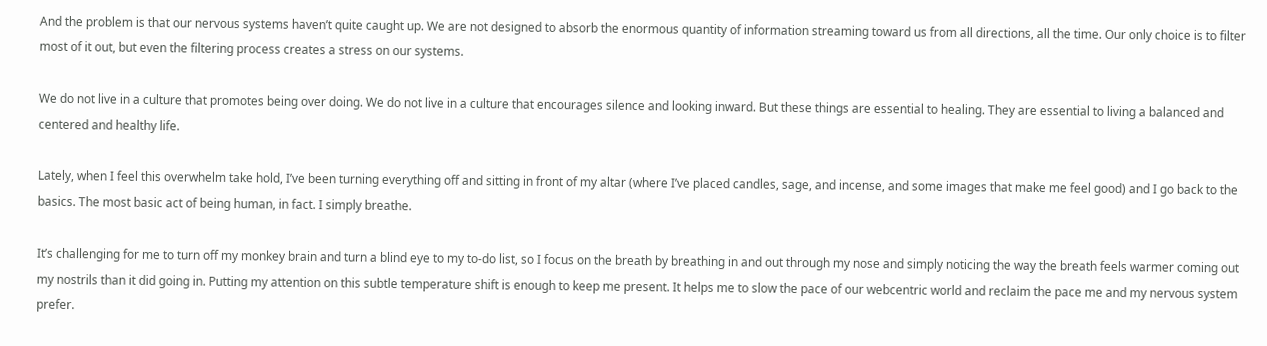And the problem is that our nervous systems haven’t quite caught up. We are not designed to absorb the enormous quantity of information streaming toward us from all directions, all the time. Our only choice is to filter most of it out, but even the filtering process creates a stress on our systems.

We do not live in a culture that promotes being over doing. We do not live in a culture that encourages silence and looking inward. But these things are essential to healing. They are essential to living a balanced and centered and healthy life.

Lately, when I feel this overwhelm take hold, I’ve been turning everything off and sitting in front of my altar (where I’ve placed candles, sage, and incense, and some images that make me feel good) and I go back to the basics. The most basic act of being human, in fact. I simply breathe.

It’s challenging for me to turn off my monkey brain and turn a blind eye to my to-do list, so I focus on the breath by breathing in and out through my nose and simply noticing the way the breath feels warmer coming out my nostrils than it did going in. Putting my attention on this subtle temperature shift is enough to keep me present. It helps me to slow the pace of our webcentric world and reclaim the pace me and my nervous system prefer.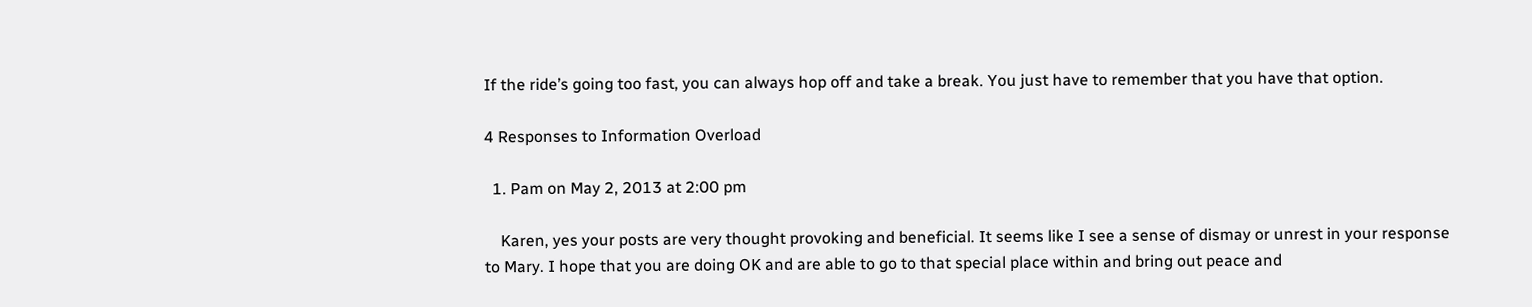If the ride’s going too fast, you can always hop off and take a break. You just have to remember that you have that option.

4 Responses to Information Overload

  1. Pam on May 2, 2013 at 2:00 pm

    Karen, yes your posts are very thought provoking and beneficial. It seems like I see a sense of dismay or unrest in your response to Mary. I hope that you are doing OK and are able to go to that special place within and bring out peace and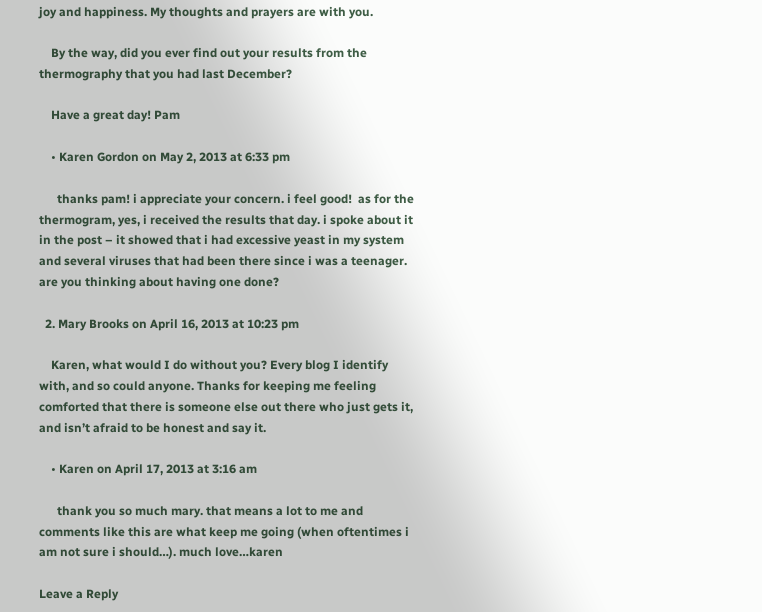joy and happiness. My thoughts and prayers are with you.

    By the way, did you ever find out your results from the thermography that you had last December?

    Have a great day! Pam

    • Karen Gordon on May 2, 2013 at 6:33 pm

      thanks pam! i appreciate your concern. i feel good!  as for the thermogram, yes, i received the results that day. i spoke about it in the post – it showed that i had excessive yeast in my system and several viruses that had been there since i was a teenager. are you thinking about having one done?

  2. Mary Brooks on April 16, 2013 at 10:23 pm

    Karen, what would I do without you? Every blog I identify with, and so could anyone. Thanks for keeping me feeling comforted that there is someone else out there who just gets it, and isn’t afraid to be honest and say it.

    • Karen on April 17, 2013 at 3:16 am

      thank you so much mary. that means a lot to me and comments like this are what keep me going (when oftentimes i am not sure i should…). much love…karen

Leave a Reply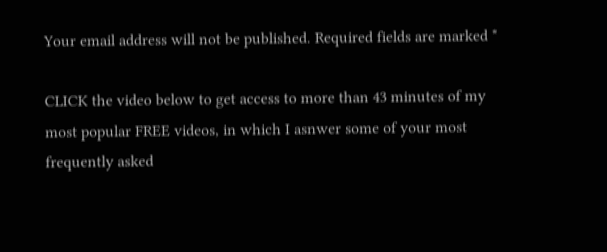Your email address will not be published. Required fields are marked *

CLICK the video below to get access to more than 43 minutes of my most popular FREE videos, in which I asnwer some of your most frequently asked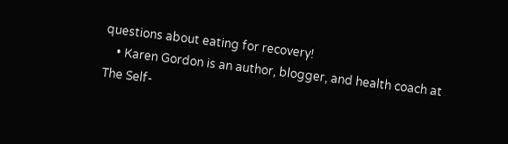questions about eating for recovery!
    • Karen Gordon is an author, blogger, and health coach at The Self-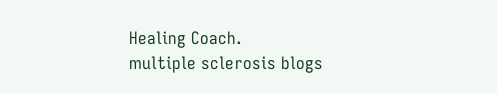Healing Coach.
multiple sclerosis blogs